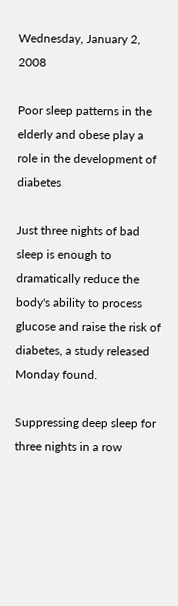Wednesday, January 2, 2008

Poor sleep patterns in the elderly and obese play a role in the development of diabetes

Just three nights of bad sleep is enough to dramatically reduce the body's ability to process glucose and raise the risk of diabetes, a study released Monday found.

Suppressing deep sleep for three nights in a row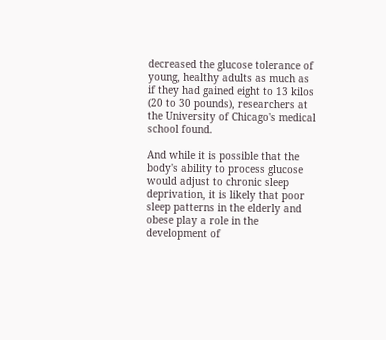decreased the glucose tolerance of young, healthy adults as much as if they had gained eight to 13 kilos (20 to 30 pounds), researchers at the University of Chicago's medical school found.

And while it is possible that the body's ability to process glucose would adjust to chronic sleep deprivation, it is likely that poor sleep patterns in the elderly and obese play a role in the development of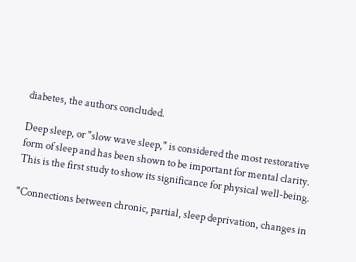diabetes, the authors concluded.

Deep sleep, or "slow wave sleep," is considered the most restorative form of sleep and has been shown to be important for mental clarity. This is the first study to show its significance for physical well-being.

"Connections between chronic, partial, sleep deprivation, changes in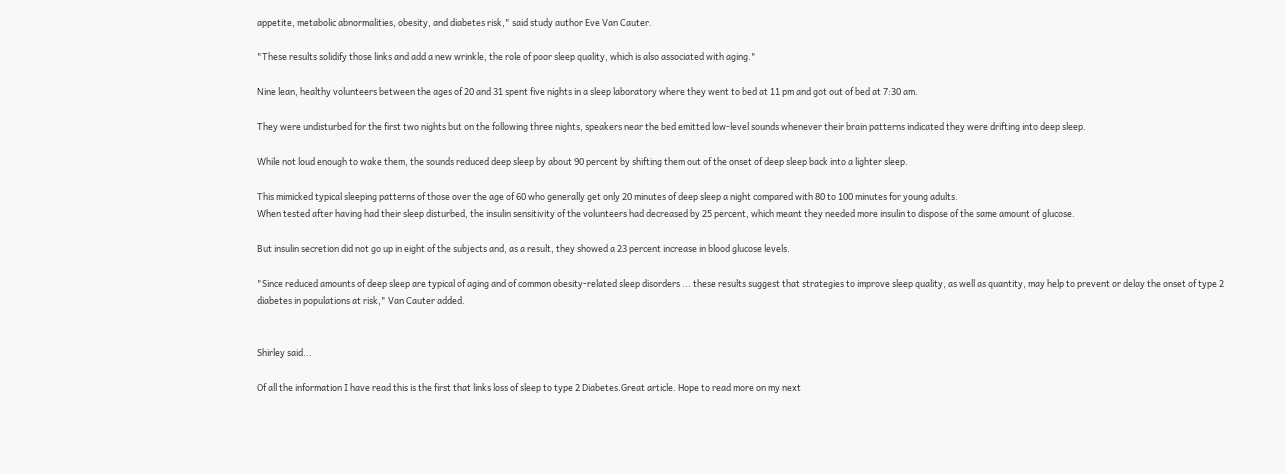appetite, metabolic abnormalities, obesity, and diabetes risk," said study author Eve Van Cauter.

"These results solidify those links and add a new wrinkle, the role of poor sleep quality, which is also associated with aging."

Nine lean, healthy volunteers between the ages of 20 and 31 spent five nights in a sleep laboratory where they went to bed at 11 pm and got out of bed at 7:30 am.

They were undisturbed for the first two nights but on the following three nights, speakers near the bed emitted low-level sounds whenever their brain patterns indicated they were drifting into deep sleep.

While not loud enough to wake them, the sounds reduced deep sleep by about 90 percent by shifting them out of the onset of deep sleep back into a lighter sleep.

This mimicked typical sleeping patterns of those over the age of 60 who generally get only 20 minutes of deep sleep a night compared with 80 to 100 minutes for young adults.
When tested after having had their sleep disturbed, the insulin sensitivity of the volunteers had decreased by 25 percent, which meant they needed more insulin to dispose of the same amount of glucose.

But insulin secretion did not go up in eight of the subjects and, as a result, they showed a 23 percent increase in blood glucose levels.

"Since reduced amounts of deep sleep are typical of aging and of common obesity-related sleep disorders ... these results suggest that strategies to improve sleep quality, as well as quantity, may help to prevent or delay the onset of type 2 diabetes in populations at risk," Van Cauter added.


Shirley said...

Of all the information I have read this is the first that links loss of sleep to type 2 Diabetes.Great article. Hope to read more on my next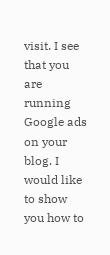visit. I see that you are running Google ads on your blog. I would like to show you how to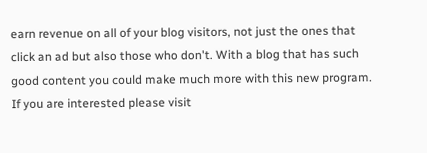earn revenue on all of your blog visitors, not just the ones that click an ad but also those who don't. With a blog that has such good content you could make much more with this new program. If you are interested please visit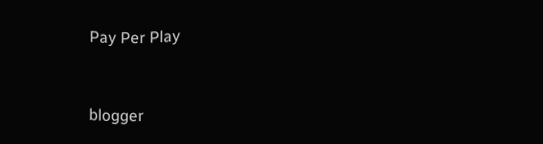Pay Per Play


blogger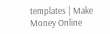templates | Make Money Online